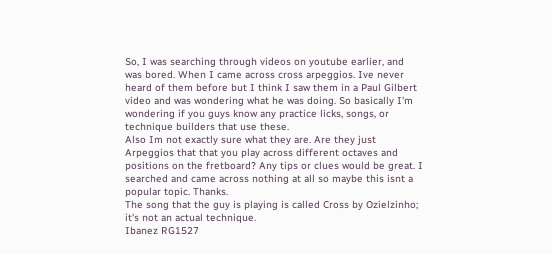So, I was searching through videos on youtube earlier, and was bored. When I came across cross arpeggios. Ive never heard of them before but I think I saw them in a Paul Gilbert video and was wondering what he was doing. So basically I'm wondering if you guys know any practice licks, songs, or technique builders that use these.
Also Im not exactly sure what they are. Are they just Arpeggios that that you play across different octaves and positions on the fretboard? Any tips or clues would be great. I searched and came across nothing at all so maybe this isnt a popular topic. Thanks.
The song that the guy is playing is called Cross by Ozielzinho; it's not an actual technique.
Ibanez RG1527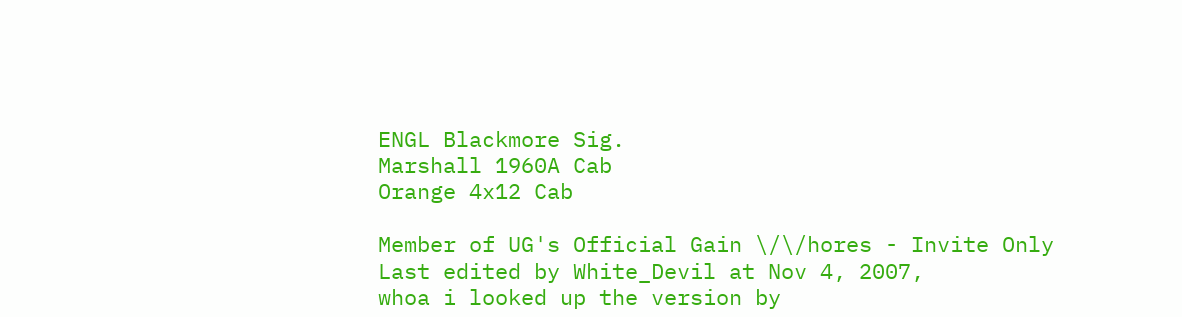ENGL Blackmore Sig.
Marshall 1960A Cab
Orange 4x12 Cab

Member of UG's Official Gain \/\/hores - Invite Only
Last edited by White_Devil at Nov 4, 2007,
whoa i looked up the version by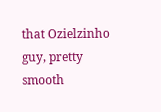that Ozielzinho guy, pretty smooth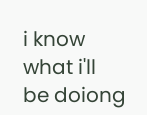i know what i'll be doiong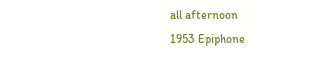all afternoon
1953 Epiphone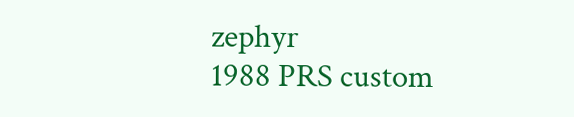zephyr
1988 PRS custom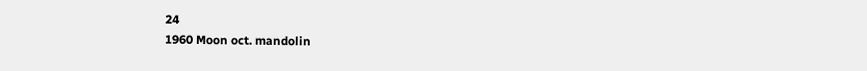24
1960 Moon oct. mandolin